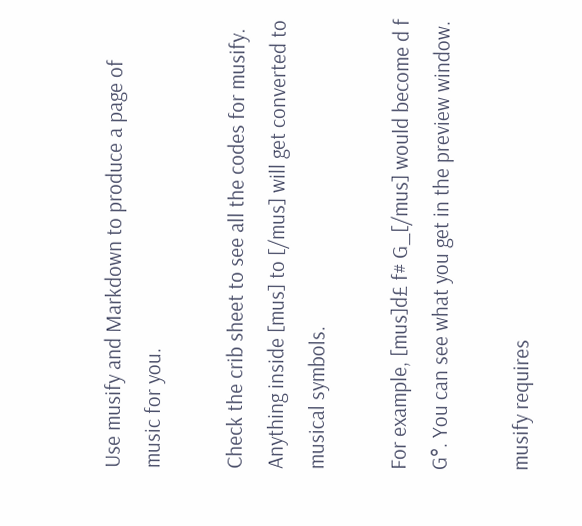Use musify and Markdown to produce a page of music for you.

Check the crib sheet to see all the codes for musify. Anything inside [mus] to [/mus] will get converted to musical symbols.

For example, [mus]d£ f# G_[/mus] would become d f G°. You can see what you get in the preview window.

musify requires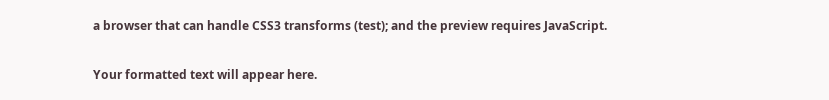a browser that can handle CSS3 transforms (test); and the preview requires JavaScript.

Your formatted text will appear here.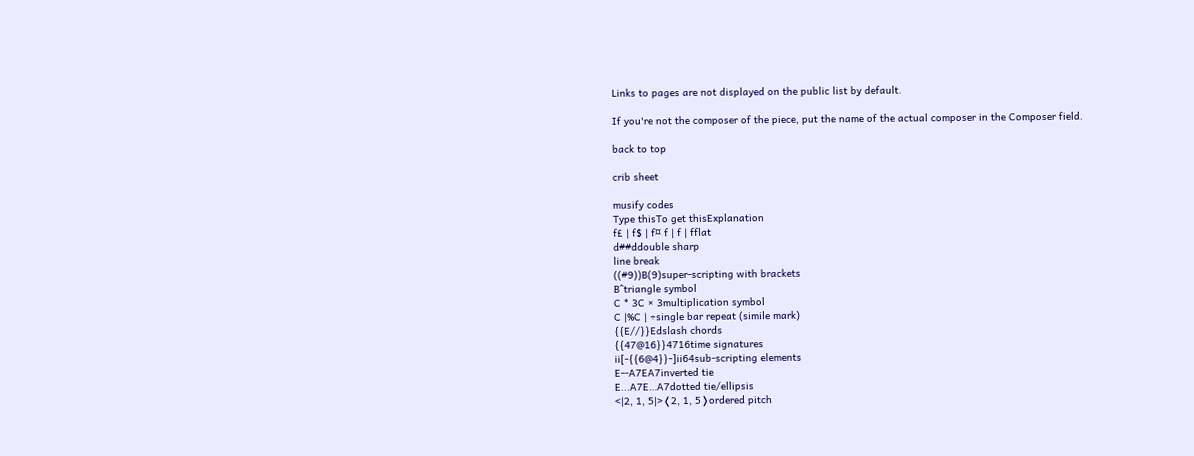Links to pages are not displayed on the public list by default.

If you're not the composer of the piece, put the name of the actual composer in the Composer field.

back to top

crib sheet

musify codes
Type thisTo get thisExplanation
f£ | f$ | f¤ f | f | fflat
d##ddouble sharp
line break
((#9))B(9)super-scripting with brackets
B^triangle symbol
C * 3C × 3multiplication symbol
C |%C | ÷single bar repeat (simile mark)
{{E//}}Edslash chords
{{47@16}}4716time signatures
ii[-{{6@4}}-]ii64sub-scripting elements
E--A7EA7inverted tie
E...A7E…A7dotted tie/ellipsis
<|2, 1, 5|>❬2, 1, 5❭ordered pitch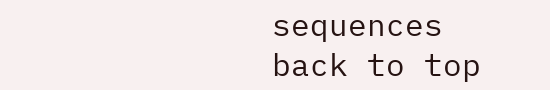sequences
back to top